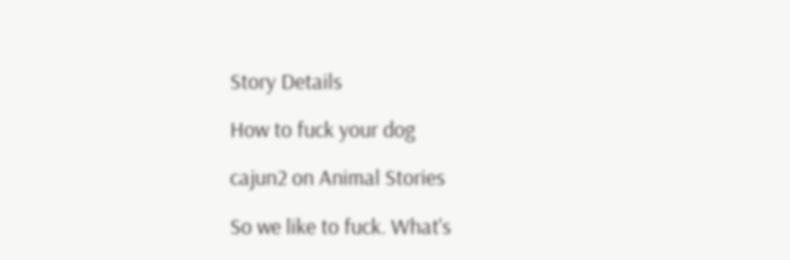Story Details

How to fuck your dog

cajun2 on Animal Stories

So we like to fuck. What's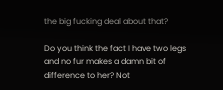the big fucking deal about that?

Do you think the fact I have two legs and no fur makes a damn bit of difference to her? Not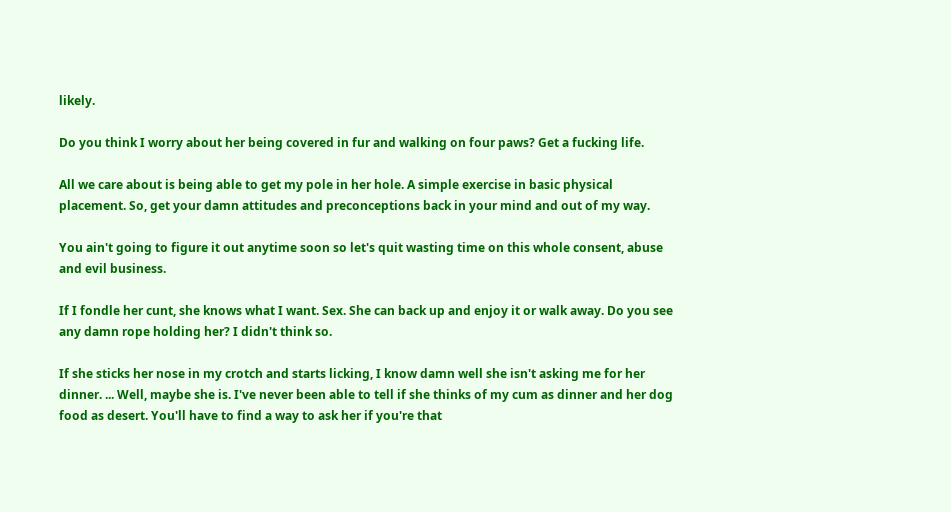likely.

Do you think I worry about her being covered in fur and walking on four paws? Get a fucking life.

All we care about is being able to get my pole in her hole. A simple exercise in basic physical placement. So, get your damn attitudes and preconceptions back in your mind and out of my way.

You ain't going to figure it out anytime soon so let's quit wasting time on this whole consent, abuse and evil business.

If I fondle her cunt, she knows what I want. Sex. She can back up and enjoy it or walk away. Do you see any damn rope holding her? I didn't think so.

If she sticks her nose in my crotch and starts licking, I know damn well she isn't asking me for her dinner. ... Well, maybe she is. I've never been able to tell if she thinks of my cum as dinner and her dog food as desert. You'll have to find a way to ask her if you're that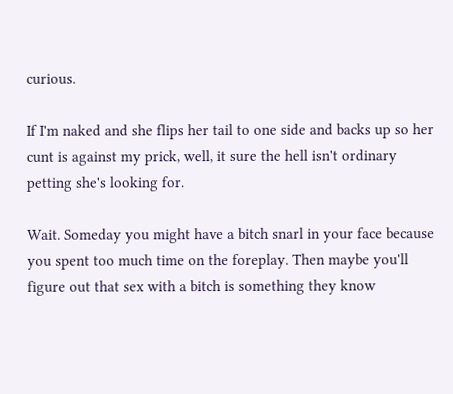curious.

If I'm naked and she flips her tail to one side and backs up so her cunt is against my prick, well, it sure the hell isn't ordinary petting she's looking for.

Wait. Someday you might have a bitch snarl in your face because you spent too much time on the foreplay. Then maybe you'll figure out that sex with a bitch is something they know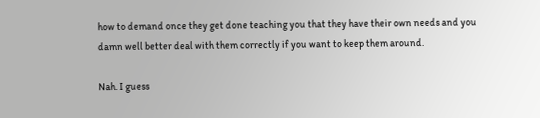how to demand once they get done teaching you that they have their own needs and you damn well better deal with them correctly if you want to keep them around.

Nah. I guess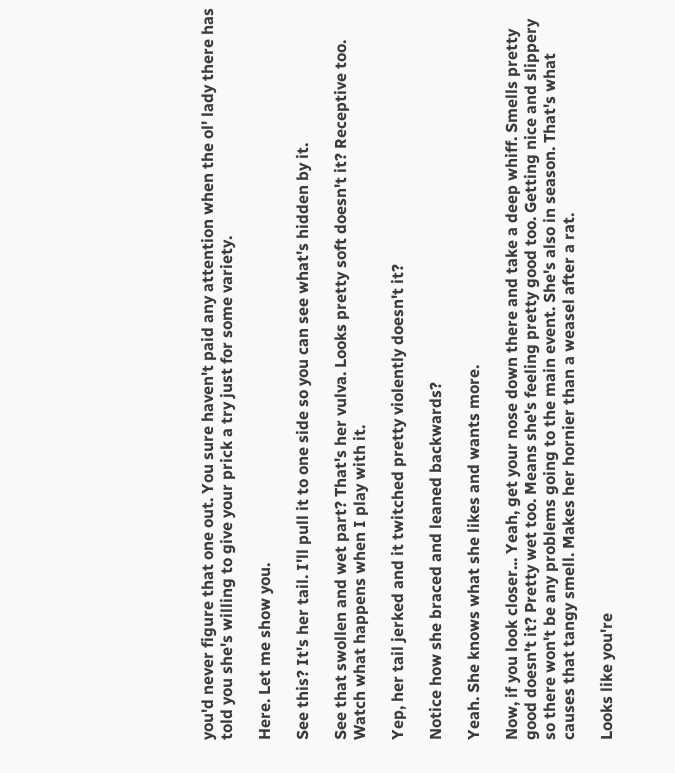you'd never figure that one out. You sure haven't paid any attention when the ol' lady there has told you she's willing to give your prick a try just for some variety.

Here. Let me show you.

See this? It's her tail. I'll pull it to one side so you can see what's hidden by it.

See that swollen and wet part? That's her vulva. Looks pretty soft doesn't it? Receptive too. Watch what happens when I play with it.

Yep, her tail jerked and it twitched pretty violently doesn't it?

Notice how she braced and leaned backwards?

Yeah. She knows what she likes and wants more.

Now, if you look closer... Yeah, get your nose down there and take a deep whiff. Smells pretty good doesn't it? Pretty wet too. Means she's feeling pretty good too. Getting nice and slippery so there won't be any problems going to the main event. She's also in season. That's what causes that tangy smell. Makes her hornier than a weasel after a rat.

Looks like you're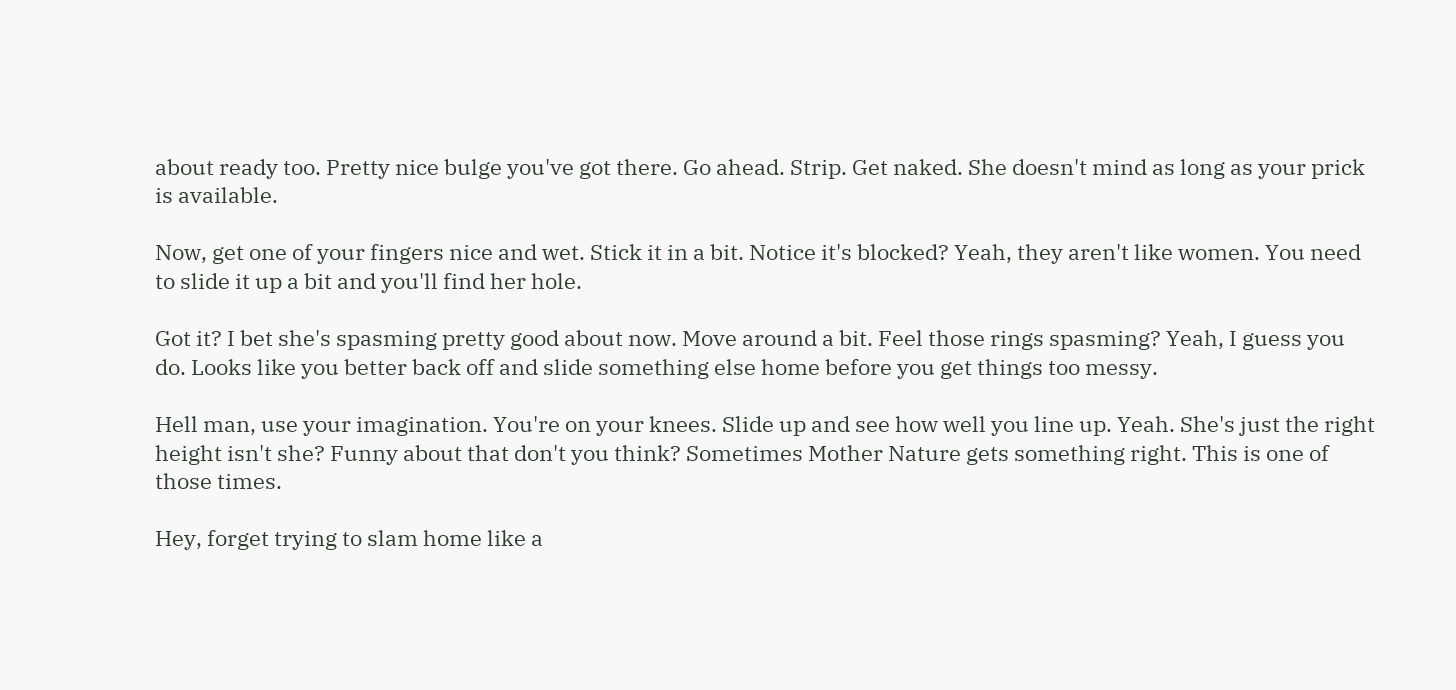about ready too. Pretty nice bulge you've got there. Go ahead. Strip. Get naked. She doesn't mind as long as your prick is available.

Now, get one of your fingers nice and wet. Stick it in a bit. Notice it's blocked? Yeah, they aren't like women. You need to slide it up a bit and you'll find her hole.

Got it? I bet she's spasming pretty good about now. Move around a bit. Feel those rings spasming? Yeah, I guess you do. Looks like you better back off and slide something else home before you get things too messy.

Hell man, use your imagination. You're on your knees. Slide up and see how well you line up. Yeah. She's just the right height isn't she? Funny about that don't you think? Sometimes Mother Nature gets something right. This is one of those times.

Hey, forget trying to slam home like a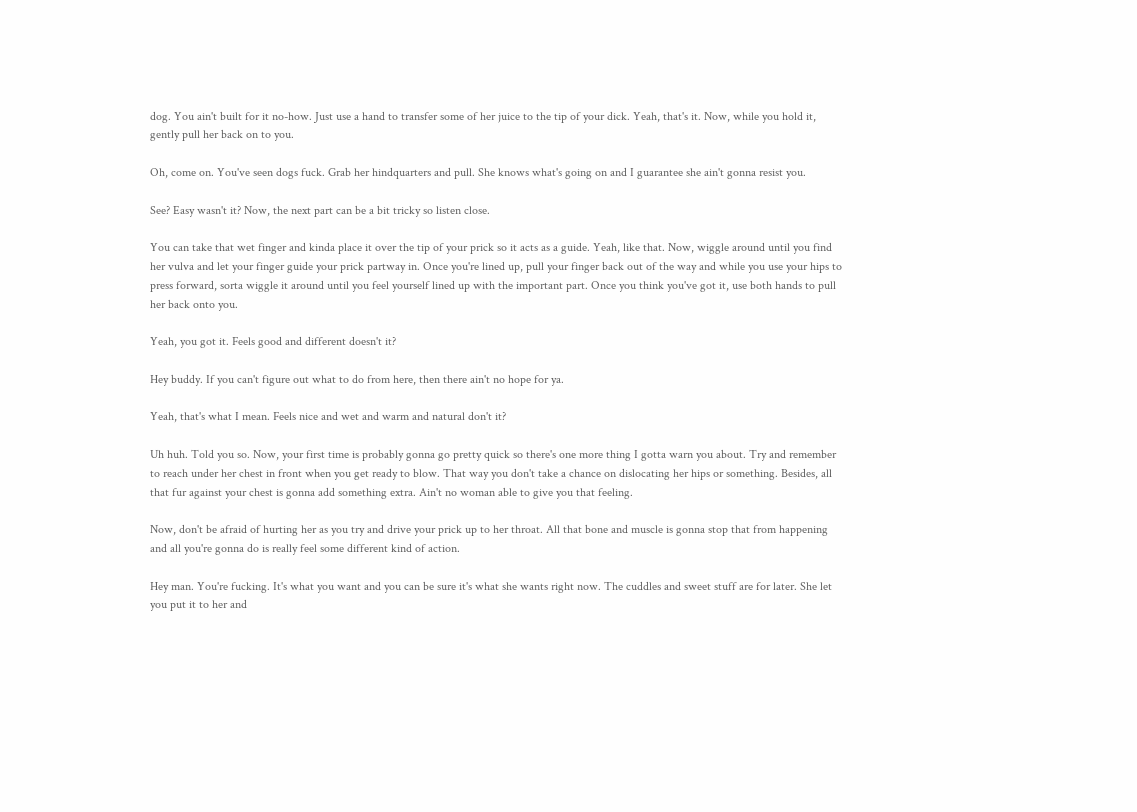dog. You ain't built for it no-how. Just use a hand to transfer some of her juice to the tip of your dick. Yeah, that's it. Now, while you hold it, gently pull her back on to you.

Oh, come on. You've seen dogs fuck. Grab her hindquarters and pull. She knows what's going on and I guarantee she ain't gonna resist you.

See? Easy wasn't it? Now, the next part can be a bit tricky so listen close.

You can take that wet finger and kinda place it over the tip of your prick so it acts as a guide. Yeah, like that. Now, wiggle around until you find her vulva and let your finger guide your prick partway in. Once you're lined up, pull your finger back out of the way and while you use your hips to press forward, sorta wiggle it around until you feel yourself lined up with the important part. Once you think you've got it, use both hands to pull her back onto you.

Yeah, you got it. Feels good and different doesn't it?

Hey buddy. If you can't figure out what to do from here, then there ain't no hope for ya.

Yeah, that's what I mean. Feels nice and wet and warm and natural don't it?

Uh huh. Told you so. Now, your first time is probably gonna go pretty quick so there's one more thing I gotta warn you about. Try and remember to reach under her chest in front when you get ready to blow. That way you don't take a chance on dislocating her hips or something. Besides, all that fur against your chest is gonna add something extra. Ain't no woman able to give you that feeling.

Now, don't be afraid of hurting her as you try and drive your prick up to her throat. All that bone and muscle is gonna stop that from happening and all you're gonna do is really feel some different kind of action.

Hey man. You're fucking. It's what you want and you can be sure it's what she wants right now. The cuddles and sweet stuff are for later. She let you put it to her and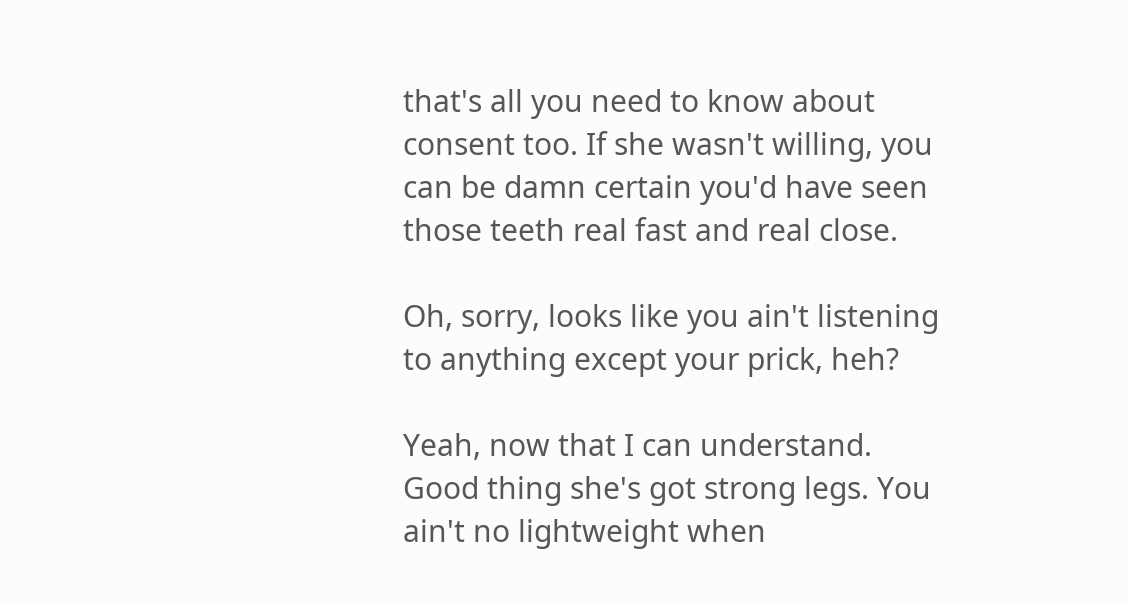that's all you need to know about consent too. If she wasn't willing, you can be damn certain you'd have seen those teeth real fast and real close.

Oh, sorry, looks like you ain't listening to anything except your prick, heh?

Yeah, now that I can understand. Good thing she's got strong legs. You ain't no lightweight when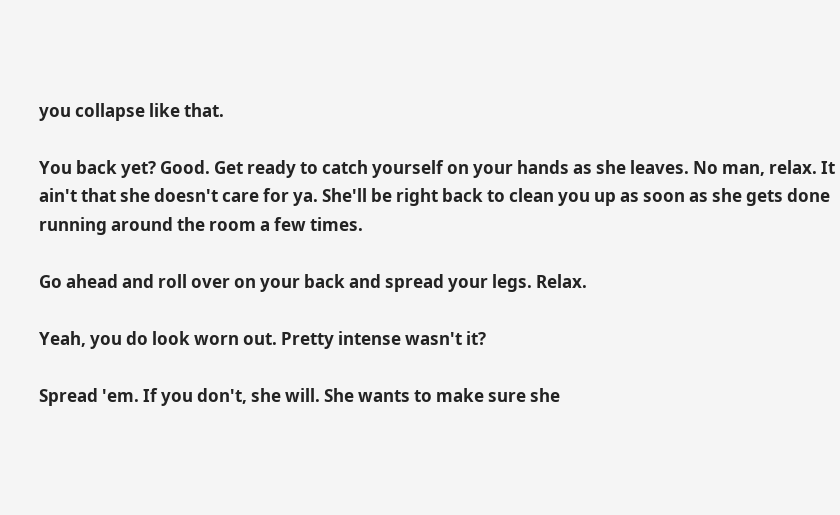you collapse like that.

You back yet? Good. Get ready to catch yourself on your hands as she leaves. No man, relax. It ain't that she doesn't care for ya. She'll be right back to clean you up as soon as she gets done running around the room a few times.

Go ahead and roll over on your back and spread your legs. Relax.

Yeah, you do look worn out. Pretty intense wasn't it?

Spread 'em. If you don't, she will. She wants to make sure she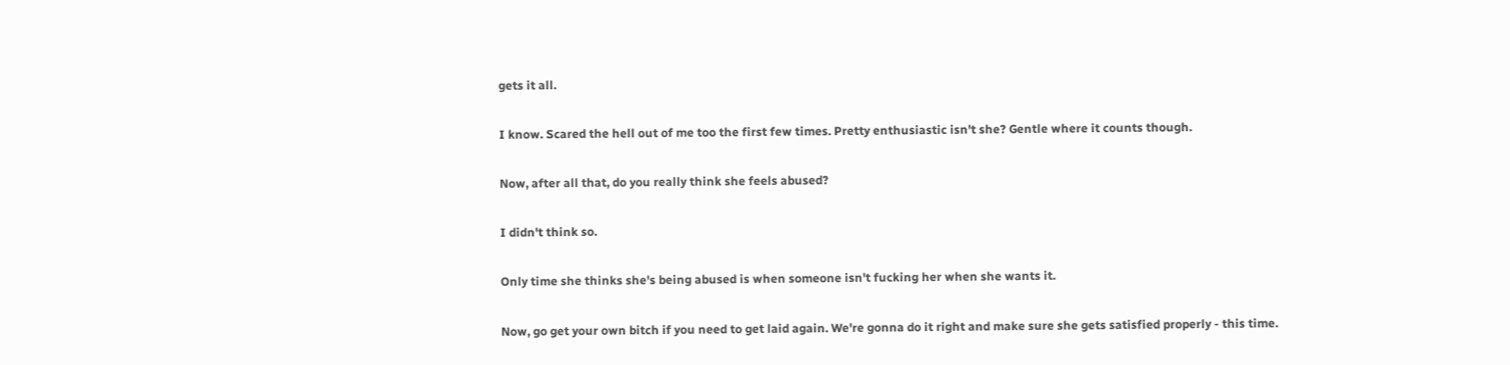gets it all.

I know. Scared the hell out of me too the first few times. Pretty enthusiastic isn't she? Gentle where it counts though.

Now, after all that, do you really think she feels abused?

I didn't think so.

Only time she thinks she's being abused is when someone isn't fucking her when she wants it.

Now, go get your own bitch if you need to get laid again. We're gonna do it right and make sure she gets satisfied properly - this time.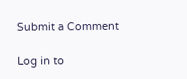Submit a Comment

Log in to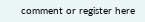comment or register here